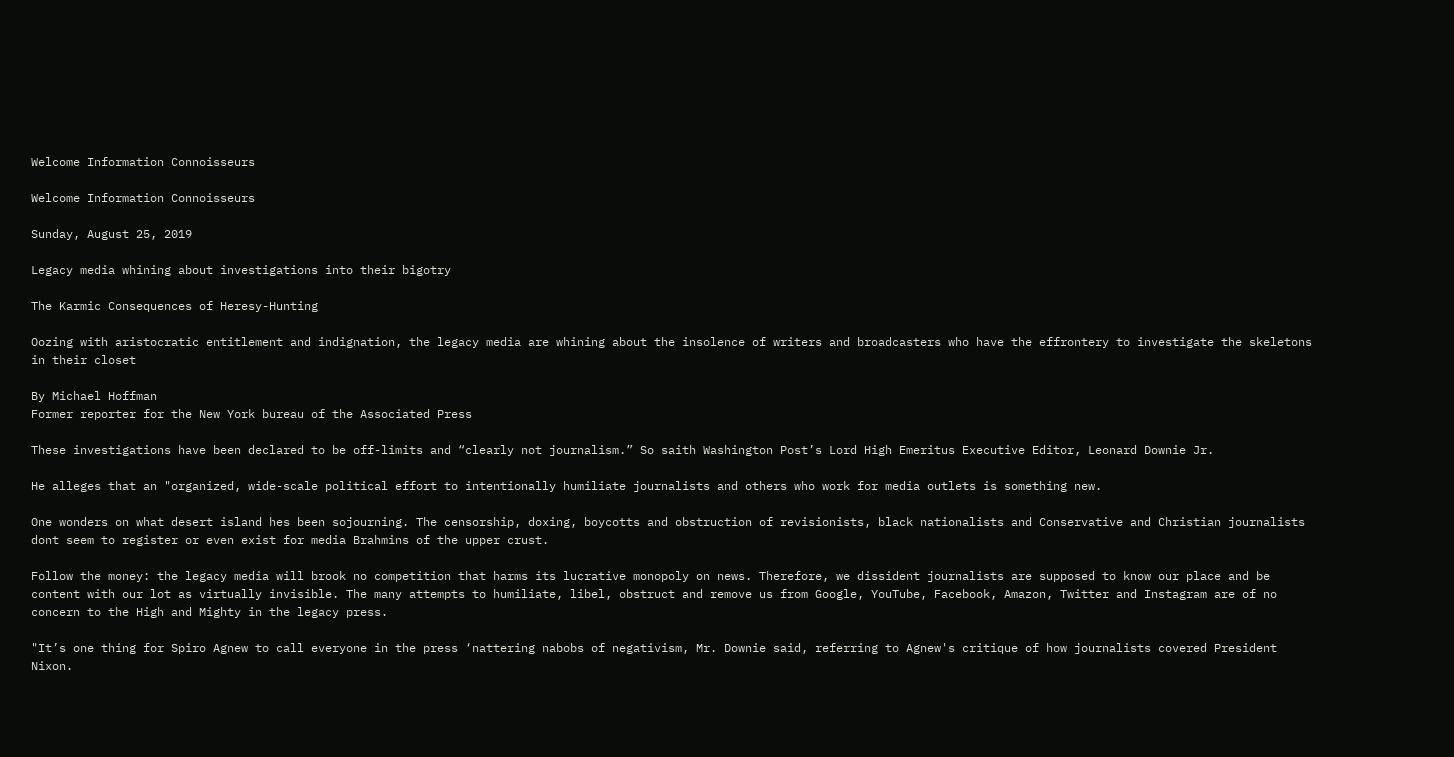Welcome Information Connoisseurs

Welcome Information Connoisseurs

Sunday, August 25, 2019

Legacy media whining about investigations into their bigotry

The Karmic Consequences of Heresy-Hunting

Oozing with aristocratic entitlement and indignation, the legacy media are whining about the insolence of writers and broadcasters who have the effrontery to investigate the skeletons in their closet

By Michael Hoffman
Former reporter for the New York bureau of the Associated Press

These investigations have been declared to be off-limits and “clearly not journalism.” So saith Washington Post’s Lord High Emeritus Executive Editor, Leonard Downie Jr.

He alleges that an "organized, wide-scale political effort to intentionally humiliate journalists and others who work for media outlets is something new.

One wonders on what desert island hes been sojourning. The censorship, doxing, boycotts and obstruction of revisionists, black nationalists and Conservative and Christian journalists dont seem to register or even exist for media Brahmins of the upper crust.

Follow the money: the legacy media will brook no competition that harms its lucrative monopoly on news. Therefore, we dissident journalists are supposed to know our place and be content with our lot as virtually invisible. The many attempts to humiliate, libel, obstruct and remove us from Google, YouTube, Facebook, Amazon, Twitter and Instagram are of no concern to the High and Mighty in the legacy press.

"It’s one thing for Spiro Agnew to call everyone in the press ‘nattering nabobs of negativism, Mr. Downie said, referring to Agnew's critique of how journalists covered President Nixon.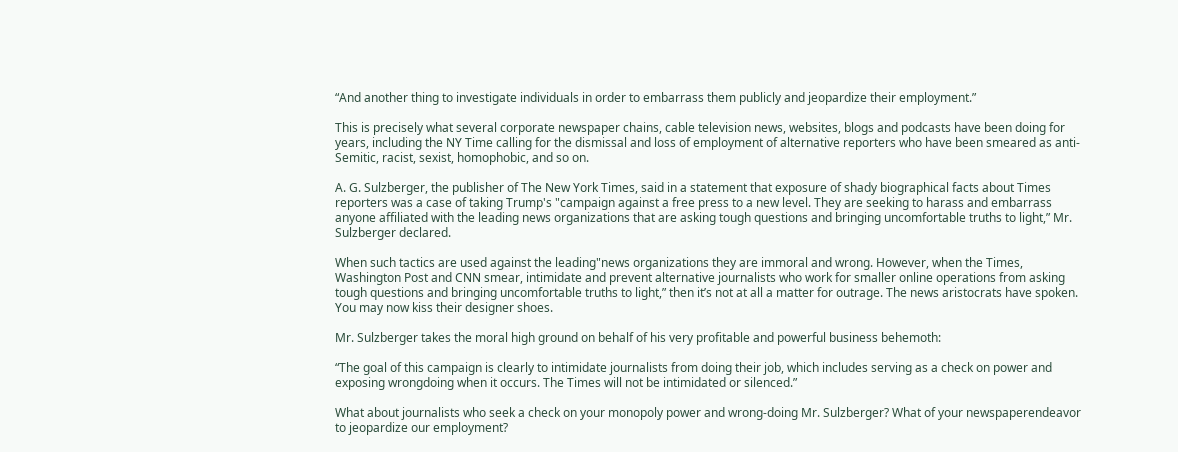“And another thing to investigate individuals in order to embarrass them publicly and jeopardize their employment.”

This is precisely what several corporate newspaper chains, cable television news, websites, blogs and podcasts have been doing for years, including the NY Time calling for the dismissal and loss of employment of alternative reporters who have been smeared as anti-Semitic, racist, sexist, homophobic, and so on.

A. G. Sulzberger, the publisher of The New York Times, said in a statement that exposure of shady biographical facts about Times reporters was a case of taking Trump's "campaign against a free press to a new level. They are seeking to harass and embarrass anyone affiliated with the leading news organizations that are asking tough questions and bringing uncomfortable truths to light,” Mr. Sulzberger declared.

When such tactics are used against the leading"news organizations they are immoral and wrong. However, when the Times, Washington Post and CNN smear, intimidate and prevent alternative journalists who work for smaller online operations from asking tough questions and bringing uncomfortable truths to light,” then it’s not at all a matter for outrage. The news aristocrats have spoken. You may now kiss their designer shoes.

Mr. Sulzberger takes the moral high ground on behalf of his very profitable and powerful business behemoth:

“The goal of this campaign is clearly to intimidate journalists from doing their job, which includes serving as a check on power and exposing wrongdoing when it occurs. The Times will not be intimidated or silenced.”

What about journalists who seek a check on your monopoly power and wrong-doing Mr. Sulzberger? What of your newspaperendeavor to jeopardize our employment?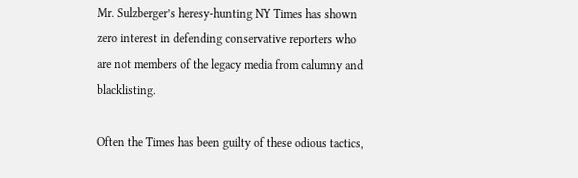Mr. Sulzberger’s heresy-hunting NY Times has shown zero interest in defending conservative reporters who are not members of the legacy media from calumny and blacklisting.

Often the Times has been guilty of these odious tactics,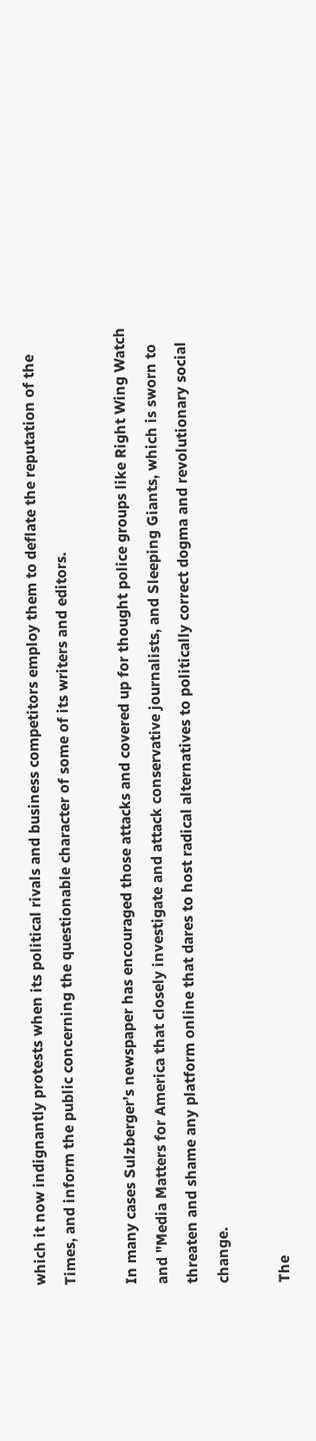which it now indignantly protests when its political rivals and business competitors employ them to deflate the reputation of the Times, and inform the public concerning the questionable character of some of its writers and editors.

In many cases Sulzberger’s newspaper has encouraged those attacks and covered up for thought police groups like Right Wing Watch and "Media Matters for America that closely investigate and attack conservative journalists, and Sleeping Giants, which is sworn to threaten and shame any platform online that dares to host radical alternatives to politically correct dogma and revolutionary social change.

The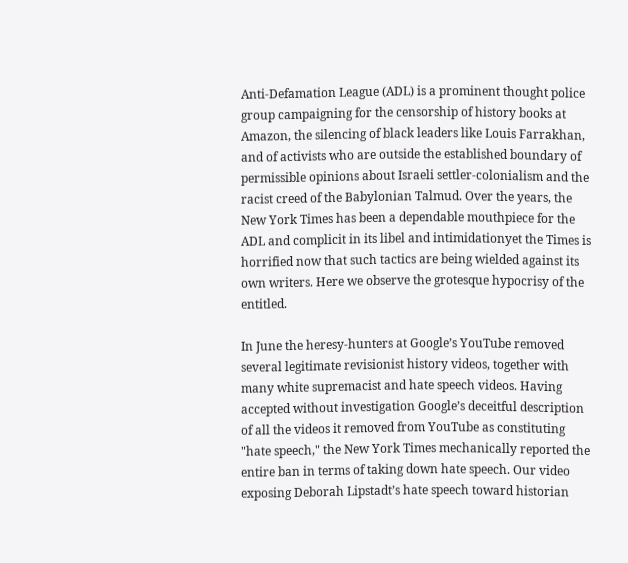Anti-Defamation League (ADL) is a prominent thought police group campaigning for the censorship of history books at Amazon, the silencing of black leaders like Louis Farrakhan, and of activists who are outside the established boundary of permissible opinions about Israeli settler-colonialism and the racist creed of the Babylonian Talmud. Over the years, the New York Times has been a dependable mouthpiece for the ADL and complicit in its libel and intimidationyet the Times is horrified now that such tactics are being wielded against its own writers. Here we observe the grotesque hypocrisy of the entitled.

In June the heresy-hunters at Google’s YouTube removed several legitimate revisionist history videos, together with many white supremacist and hate speech videos. Having accepted without investigation Google’s deceitful description of all the videos it removed from YouTube as constituting "hate speech," the New York Times mechanically reported the entire ban in terms of taking down hate speech. Our video exposing Deborah Lipstadt’s hate speech toward historian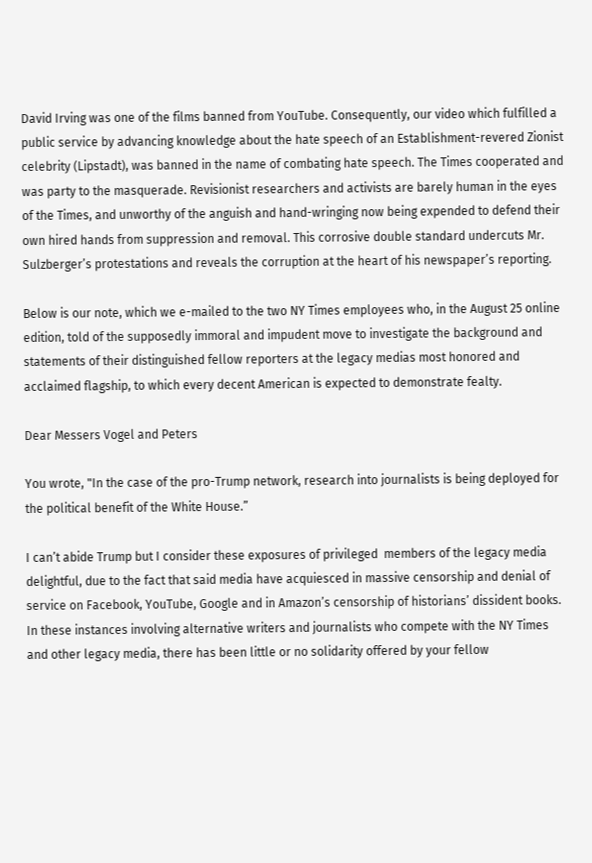David Irving was one of the films banned from YouTube. Consequently, our video which fulfilled a public service by advancing knowledge about the hate speech of an Establishment-revered Zionist celebrity (Lipstadt), was banned in the name of combating hate speech. The Times cooperated and was party to the masquerade. Revisionist researchers and activists are barely human in the eyes of the Times, and unworthy of the anguish and hand-wringing now being expended to defend their own hired hands from suppression and removal. This corrosive double standard undercuts Mr. Sulzberger’s protestations and reveals the corruption at the heart of his newspaper’s reporting.

Below is our note, which we e-mailed to the two NY Times employees who, in the August 25 online edition, told of the supposedly immoral and impudent move to investigate the background and statements of their distinguished fellow reporters at the legacy medias most honored and acclaimed flagship, to which every decent American is expected to demonstrate fealty.

Dear Messers Vogel and Peters

You wrote, "In the case of the pro-Trump network, research into journalists is being deployed for the political benefit of the White House.”

I can’t abide Trump but I consider these exposures of privileged  members of the legacy media delightful, due to the fact that said media have acquiesced in massive censorship and denial of service on Facebook, YouTube, Google and in Amazon’s censorship of historians’ dissident books. In these instances involving alternative writers and journalists who compete with the NY Times and other legacy media, there has been little or no solidarity offered by your fellow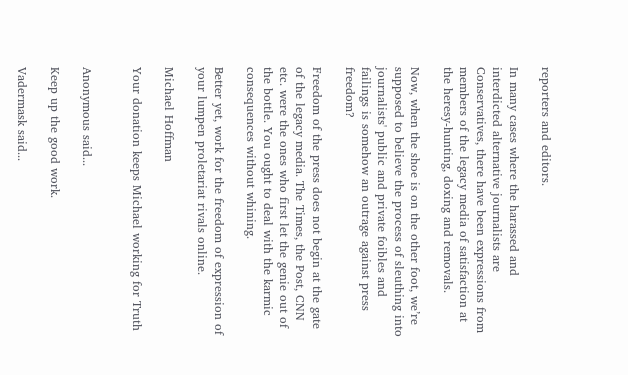reporters and editors.

In many cases where the harassed and interdicted alternative journalists are Conservatives, there have been expressions from members of the legacy media of satisfaction at the heresy-hunting, doxing and removals.

Now, when the shoe is on the other foot, we’re supposed to believe the process of sleuthing into journalists' public and private foibles and failings is somehow an outrage against press freedom?

Freedom of the press does not begin at the gate of the legacy media. The Times, the Post, CNN etc. were the ones who first let the genie out of the bottle. You ought to deal with the karmic consequences without whining.

Better yet, work for the freedom of expression of your lumpen proletariat rivals online.

Michael Hoffman

Your donation keeps Michael working for Truth


Anonymous said...

Keep up the good work.

Vadermask said...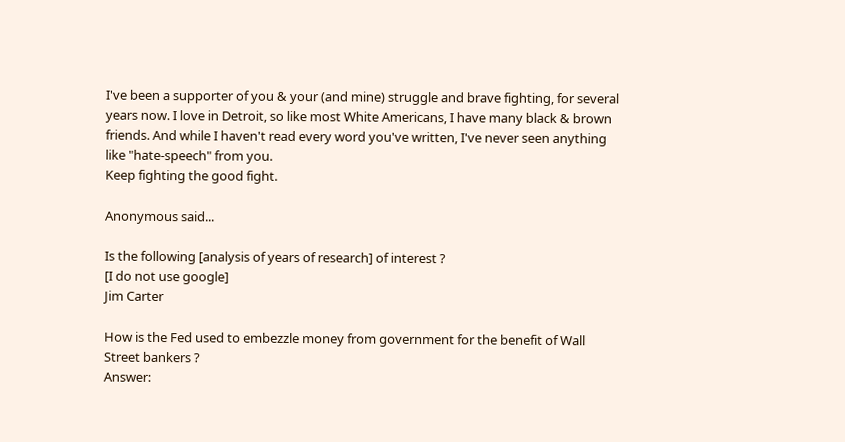I've been a supporter of you & your (and mine) struggle and brave fighting, for several years now. I love in Detroit, so like most White Americans, I have many black & brown friends. And while I haven't read every word you've written, I've never seen anything like "hate-speech" from you.
Keep fighting the good fight.

Anonymous said...

Is the following [analysis of years of research] of interest ?
[I do not use google]
Jim Carter

How is the Fed used to embezzle money from government for the benefit of Wall Street bankers ?
Answer: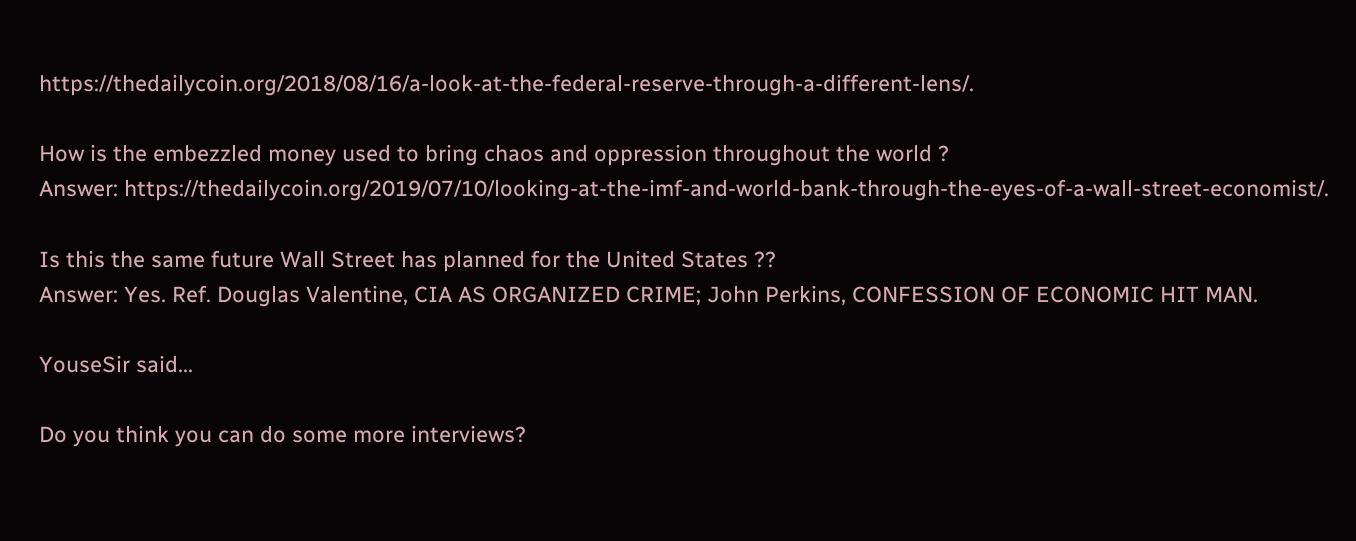https://thedailycoin.org/2018/08/16/a-look-at-the-federal-reserve-through-a-different-lens/.

How is the embezzled money used to bring chaos and oppression throughout the world ?
Answer: https://thedailycoin.org/2019/07/10/looking-at-the-imf-and-world-bank-through-the-eyes-of-a-wall-street-economist/.

Is this the same future Wall Street has planned for the United States ??
Answer: Yes. Ref. Douglas Valentine, CIA AS ORGANIZED CRIME; John Perkins, CONFESSION OF ECONOMIC HIT MAN.

YouseSir said...

Do you think you can do some more interviews?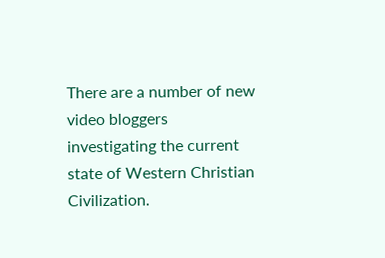There are a number of new video bloggers investigating the current state of Western Christian Civilization.